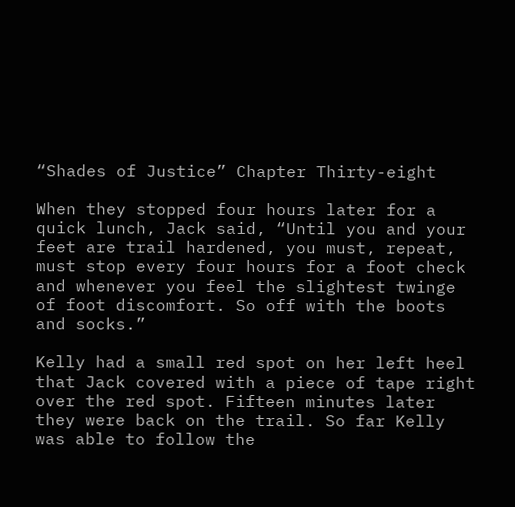“Shades of Justice” Chapter Thirty-eight

When they stopped four hours later for a quick lunch, Jack said, “Until you and your feet are trail hardened, you must, repeat, must stop every four hours for a foot check and whenever you feel the slightest twinge of foot discomfort. So off with the boots and socks.”

Kelly had a small red spot on her left heel that Jack covered with a piece of tape right over the red spot. Fifteen minutes later they were back on the trail. So far Kelly was able to follow the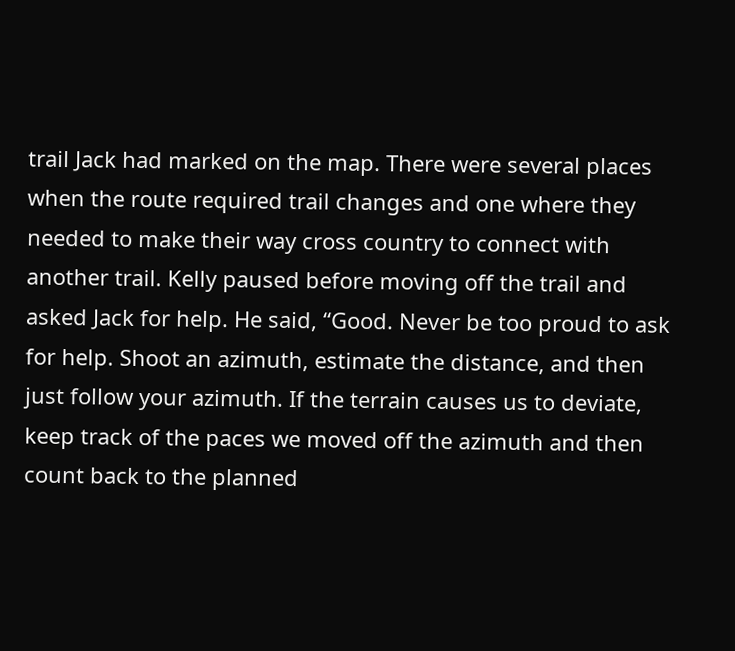trail Jack had marked on the map. There were several places when the route required trail changes and one where they needed to make their way cross country to connect with another trail. Kelly paused before moving off the trail and asked Jack for help. He said, “Good. Never be too proud to ask for help. Shoot an azimuth, estimate the distance, and then just follow your azimuth. If the terrain causes us to deviate, keep track of the paces we moved off the azimuth and then count back to the planned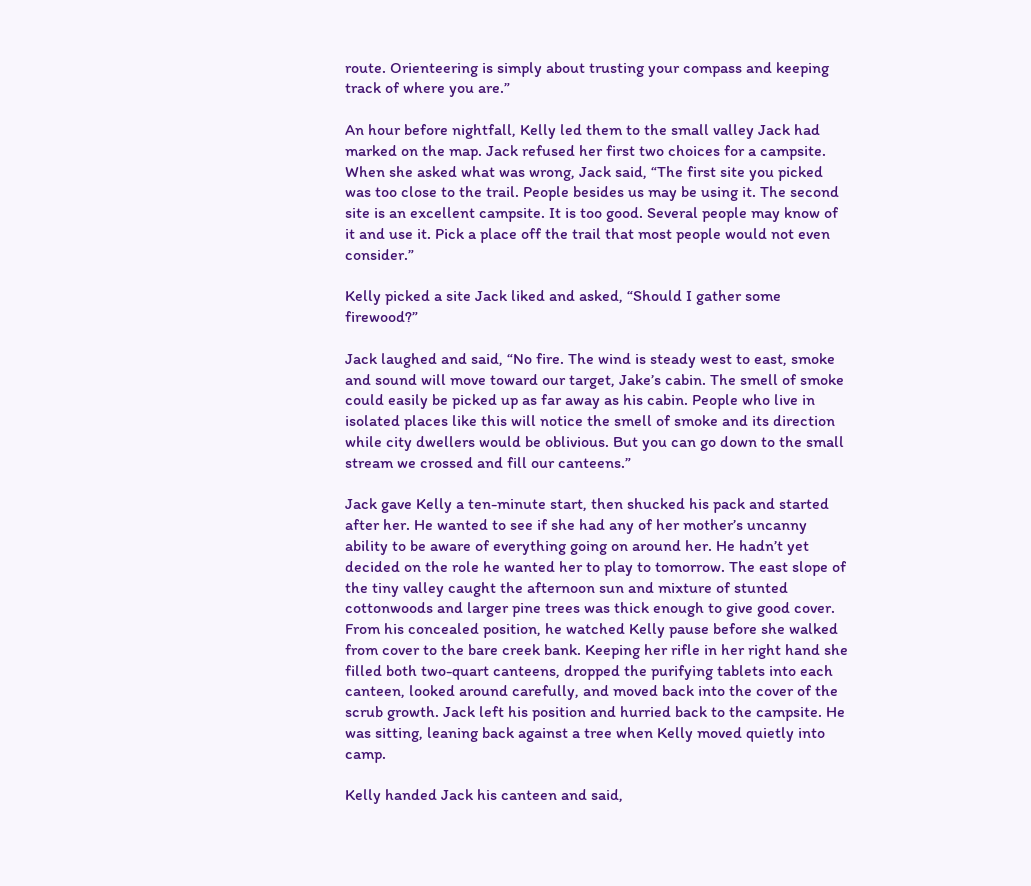route. Orienteering is simply about trusting your compass and keeping track of where you are.”

An hour before nightfall, Kelly led them to the small valley Jack had marked on the map. Jack refused her first two choices for a campsite. When she asked what was wrong, Jack said, “The first site you picked was too close to the trail. People besides us may be using it. The second site is an excellent campsite. It is too good. Several people may know of it and use it. Pick a place off the trail that most people would not even consider.”

Kelly picked a site Jack liked and asked, “Should I gather some firewood?”

Jack laughed and said, “No fire. The wind is steady west to east, smoke and sound will move toward our target, Jake’s cabin. The smell of smoke could easily be picked up as far away as his cabin. People who live in isolated places like this will notice the smell of smoke and its direction while city dwellers would be oblivious. But you can go down to the small stream we crossed and fill our canteens.”

Jack gave Kelly a ten-minute start, then shucked his pack and started after her. He wanted to see if she had any of her mother’s uncanny ability to be aware of everything going on around her. He hadn’t yet decided on the role he wanted her to play to tomorrow. The east slope of the tiny valley caught the afternoon sun and mixture of stunted cottonwoods and larger pine trees was thick enough to give good cover. From his concealed position, he watched Kelly pause before she walked from cover to the bare creek bank. Keeping her rifle in her right hand she filled both two-quart canteens, dropped the purifying tablets into each canteen, looked around carefully, and moved back into the cover of the scrub growth. Jack left his position and hurried back to the campsite. He was sitting, leaning back against a tree when Kelly moved quietly into camp.

Kelly handed Jack his canteen and said,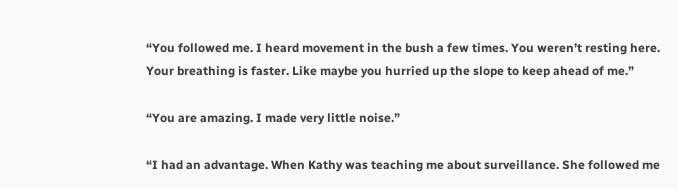“You followed me. I heard movement in the bush a few times. You weren’t resting here. Your breathing is faster. Like maybe you hurried up the slope to keep ahead of me.”

“You are amazing. I made very little noise.”

“I had an advantage. When Kathy was teaching me about surveillance. She followed me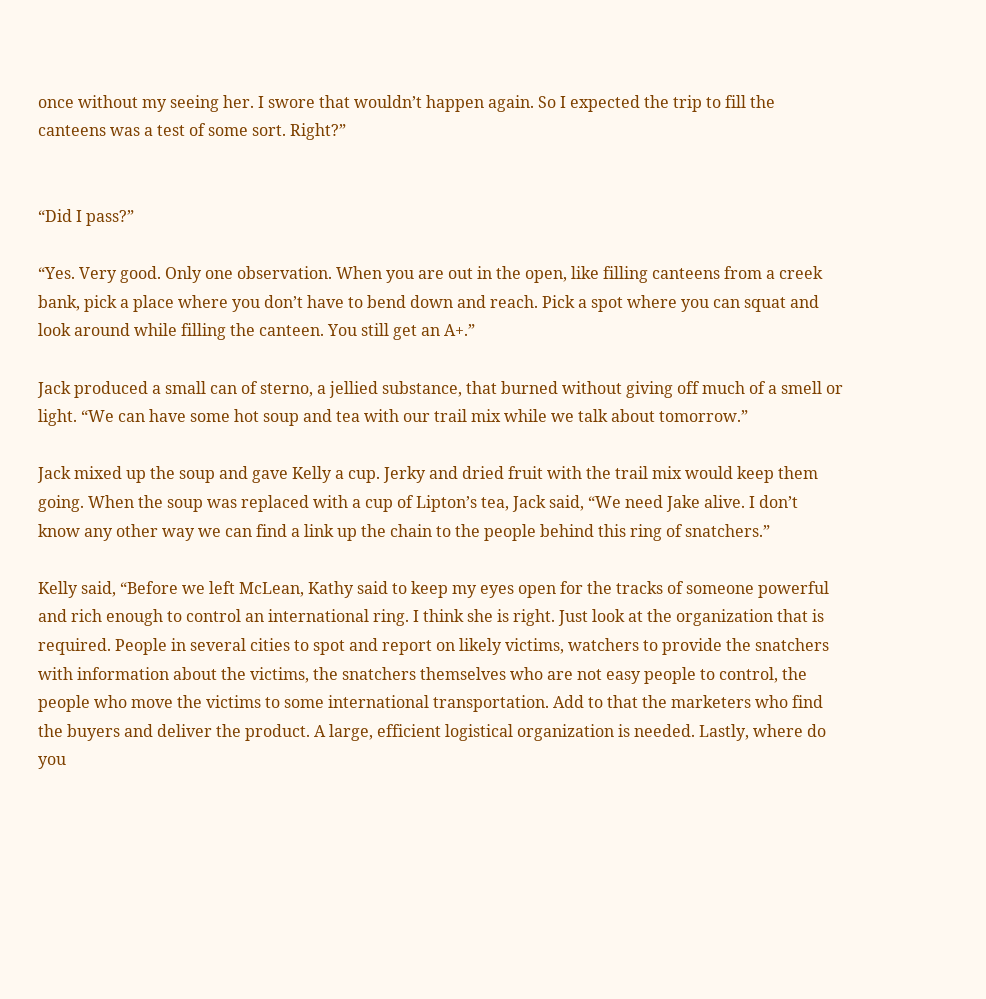once without my seeing her. I swore that wouldn’t happen again. So I expected the trip to fill the canteens was a test of some sort. Right?”


“Did I pass?”

“Yes. Very good. Only one observation. When you are out in the open, like filling canteens from a creek bank, pick a place where you don’t have to bend down and reach. Pick a spot where you can squat and look around while filling the canteen. You still get an A+.”

Jack produced a small can of sterno, a jellied substance, that burned without giving off much of a smell or light. “We can have some hot soup and tea with our trail mix while we talk about tomorrow.”

Jack mixed up the soup and gave Kelly a cup. Jerky and dried fruit with the trail mix would keep them going. When the soup was replaced with a cup of Lipton’s tea, Jack said, “We need Jake alive. I don’t know any other way we can find a link up the chain to the people behind this ring of snatchers.”

Kelly said, “Before we left McLean, Kathy said to keep my eyes open for the tracks of someone powerful and rich enough to control an international ring. I think she is right. Just look at the organization that is required. People in several cities to spot and report on likely victims, watchers to provide the snatchers with information about the victims, the snatchers themselves who are not easy people to control, the people who move the victims to some international transportation. Add to that the marketers who find the buyers and deliver the product. A large, efficient logistical organization is needed. Lastly, where do you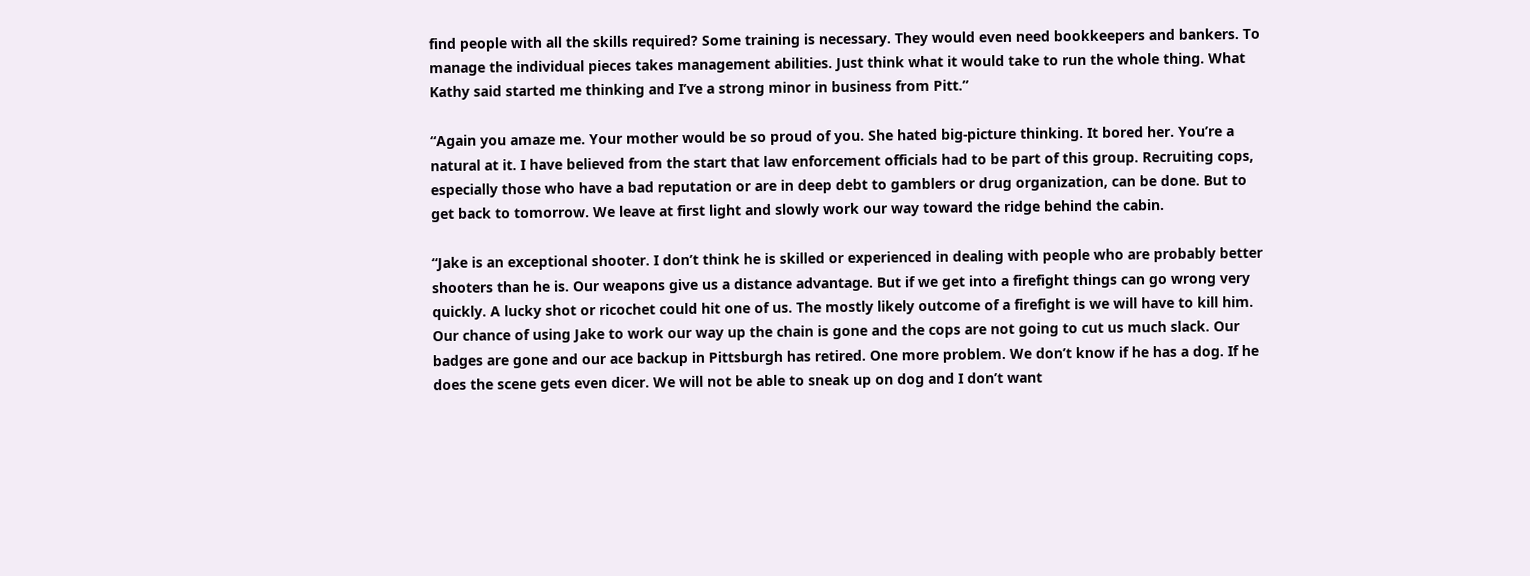find people with all the skills required? Some training is necessary. They would even need bookkeepers and bankers. To manage the individual pieces takes management abilities. Just think what it would take to run the whole thing. What Kathy said started me thinking and I’ve a strong minor in business from Pitt.”

“Again you amaze me. Your mother would be so proud of you. She hated big-picture thinking. It bored her. You’re a natural at it. I have believed from the start that law enforcement officials had to be part of this group. Recruiting cops, especially those who have a bad reputation or are in deep debt to gamblers or drug organization, can be done. But to get back to tomorrow. We leave at first light and slowly work our way toward the ridge behind the cabin.

“Jake is an exceptional shooter. I don’t think he is skilled or experienced in dealing with people who are probably better shooters than he is. Our weapons give us a distance advantage. But if we get into a firefight things can go wrong very quickly. A lucky shot or ricochet could hit one of us. The mostly likely outcome of a firefight is we will have to kill him. Our chance of using Jake to work our way up the chain is gone and the cops are not going to cut us much slack. Our badges are gone and our ace backup in Pittsburgh has retired. One more problem. We don’t know if he has a dog. If he does the scene gets even dicer. We will not be able to sneak up on dog and I don’t want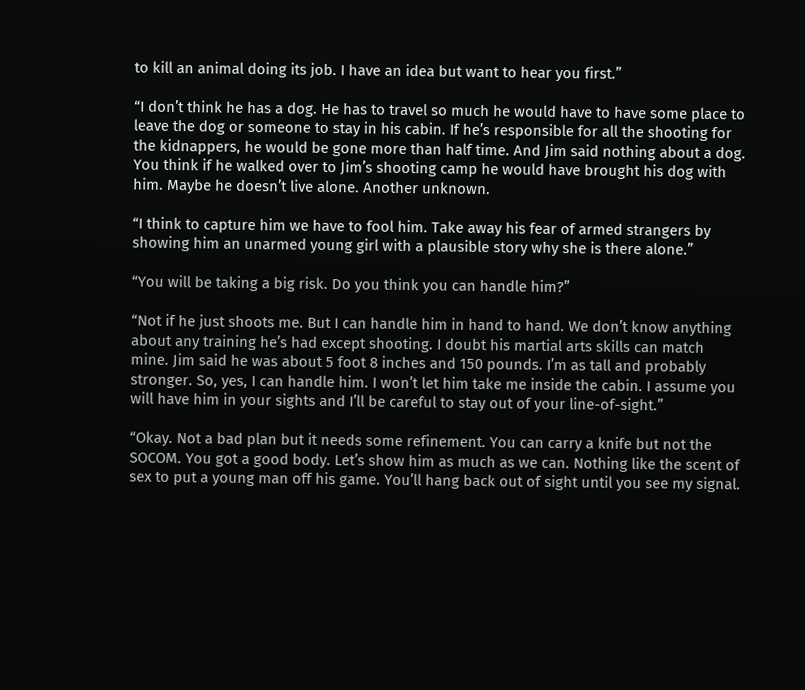to kill an animal doing its job. I have an idea but want to hear you first.”

“I don’t think he has a dog. He has to travel so much he would have to have some place to leave the dog or someone to stay in his cabin. If he’s responsible for all the shooting for the kidnappers, he would be gone more than half time. And Jim said nothing about a dog. You think if he walked over to Jim’s shooting camp he would have brought his dog with him. Maybe he doesn’t live alone. Another unknown.

“I think to capture him we have to fool him. Take away his fear of armed strangers by showing him an unarmed young girl with a plausible story why she is there alone.”

“You will be taking a big risk. Do you think you can handle him?”

“Not if he just shoots me. But I can handle him in hand to hand. We don’t know anything about any training he’s had except shooting. I doubt his martial arts skills can match mine. Jim said he was about 5 foot 8 inches and 150 pounds. I’m as tall and probably stronger. So, yes, I can handle him. I won’t let him take me inside the cabin. I assume you will have him in your sights and I’ll be careful to stay out of your line-of-sight.”

“Okay. Not a bad plan but it needs some refinement. You can carry a knife but not the SOCOM. You got a good body. Let’s show him as much as we can. Nothing like the scent of sex to put a young man off his game. You’ll hang back out of sight until you see my signal.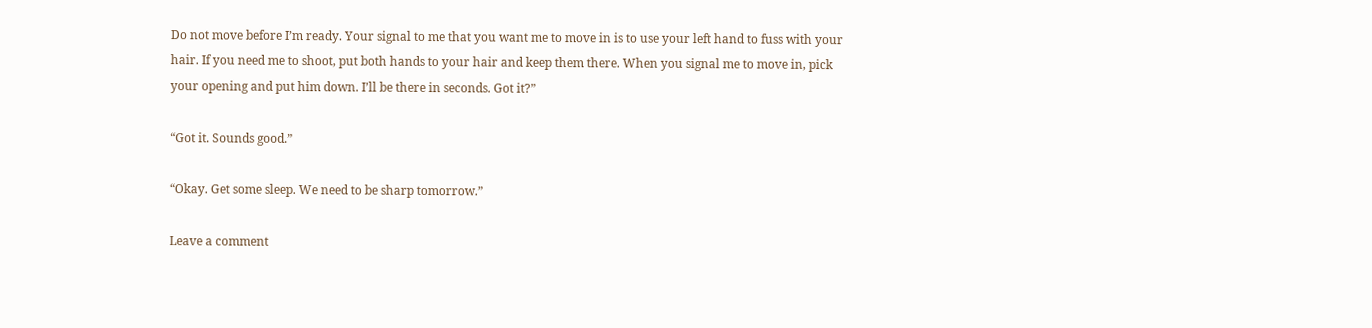Do not move before I’m ready. Your signal to me that you want me to move in is to use your left hand to fuss with your hair. If you need me to shoot, put both hands to your hair and keep them there. When you signal me to move in, pick your opening and put him down. I’ll be there in seconds. Got it?”

“Got it. Sounds good.”

“Okay. Get some sleep. We need to be sharp tomorrow.”

Leave a comment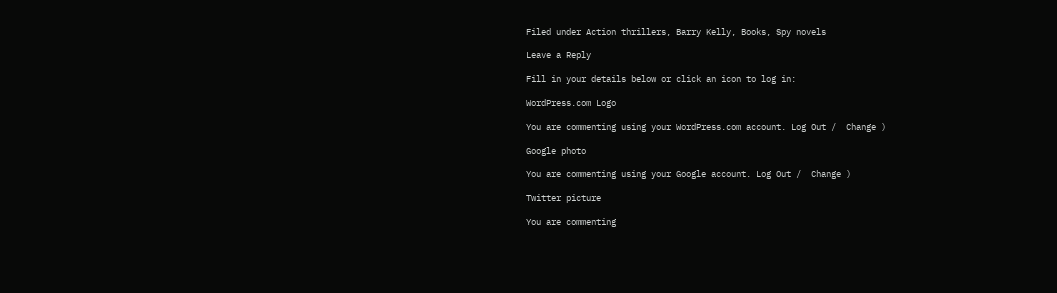Filed under Action thrillers, Barry Kelly, Books, Spy novels

Leave a Reply

Fill in your details below or click an icon to log in:

WordPress.com Logo

You are commenting using your WordPress.com account. Log Out /  Change )

Google photo

You are commenting using your Google account. Log Out /  Change )

Twitter picture

You are commenting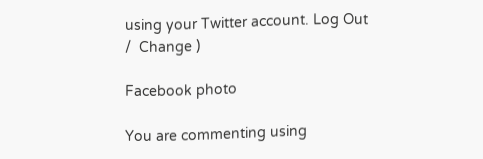using your Twitter account. Log Out /  Change )

Facebook photo

You are commenting using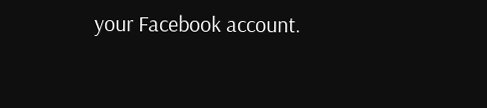your Facebook account.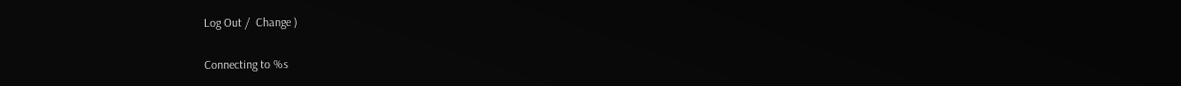Log Out /  Change )

Connecting to %s